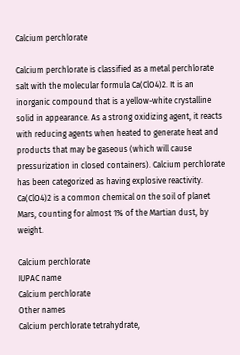Calcium perchlorate

Calcium perchlorate is classified as a metal perchlorate salt with the molecular formula Ca(ClO4)2. It is an inorganic compound that is a yellow-white crystalline solid in appearance. As a strong oxidizing agent, it reacts with reducing agents when heated to generate heat and products that may be gaseous (which will cause pressurization in closed containers). Calcium perchlorate has been categorized as having explosive reactivity. Ca(ClO4)2 is a common chemical on the soil of planet Mars, counting for almost 1% of the Martian dust, by weight.

Calcium perchlorate
IUPAC name
Calcium perchlorate
Other names
Calcium perchlorate tetrahydrate,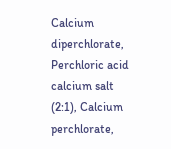Calcium diperchlorate, Perchloric acid calcium salt (2:1), Calcium perchlorate,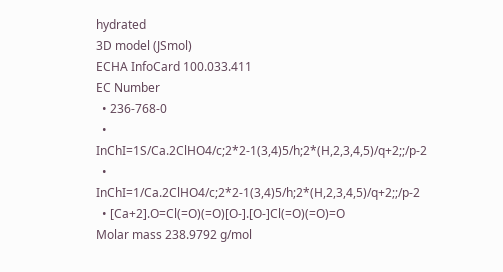hydrated
3D model (JSmol)
ECHA InfoCard 100.033.411
EC Number
  • 236-768-0
  • InChI=1S/Ca.2ClHO4/c;2*2-1(3,4)5/h;2*(H,2,3,4,5)/q+2;;/p-2
  • InChI=1/Ca.2ClHO4/c;2*2-1(3,4)5/h;2*(H,2,3,4,5)/q+2;;/p-2
  • [Ca+2].O=Cl(=O)(=O)[O-].[O-]Cl(=O)(=O)=O
Molar mass 238.9792 g/mol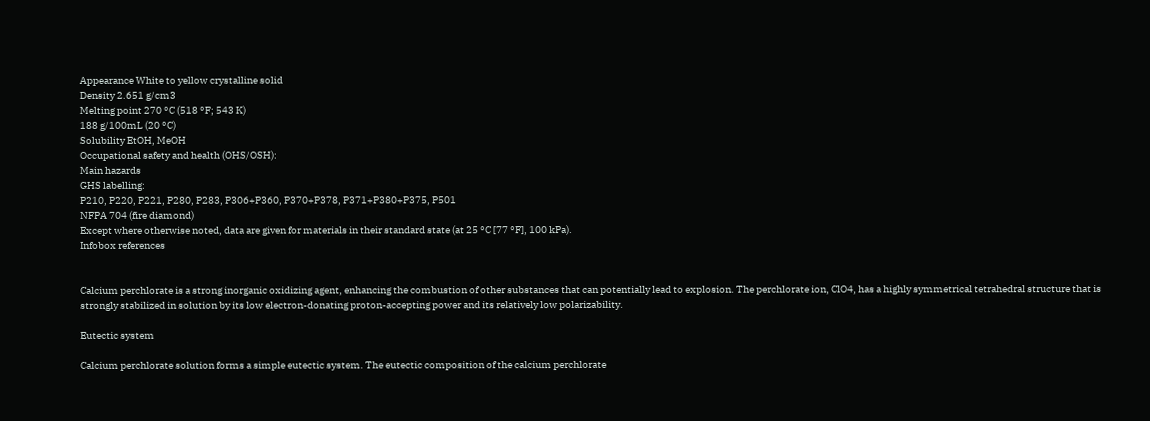Appearance White to yellow crystalline solid
Density 2.651 g/cm3
Melting point 270 °C (518 °F; 543 K)
188 g/100mL (20 °C)
Solubility EtOH, MeOH
Occupational safety and health (OHS/OSH):
Main hazards
GHS labelling:
P210, P220, P221, P280, P283, P306+P360, P370+P378, P371+P380+P375, P501
NFPA 704 (fire diamond)
Except where otherwise noted, data are given for materials in their standard state (at 25 °C [77 °F], 100 kPa).
Infobox references


Calcium perchlorate is a strong inorganic oxidizing agent, enhancing the combustion of other substances that can potentially lead to explosion. The perchlorate ion, ClO4, has a highly symmetrical tetrahedral structure that is strongly stabilized in solution by its low electron-donating proton-accepting power and its relatively low polarizability.

Eutectic system

Calcium perchlorate solution forms a simple eutectic system. The eutectic composition of the calcium perchlorate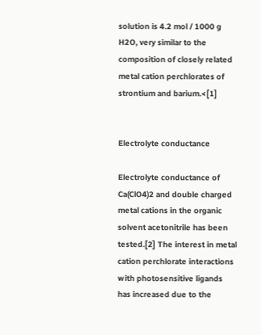solution is 4.2 mol / 1000 g H2O, very similar to the composition of closely related metal cation perchlorates of strontium and barium.<[1]


Electrolyte conductance

Electrolyte conductance of Ca(ClO4)2 and double charged metal cations in the organic solvent acetonitrile has been tested.[2] The interest in metal cation perchlorate interactions with photosensitive ligands has increased due to the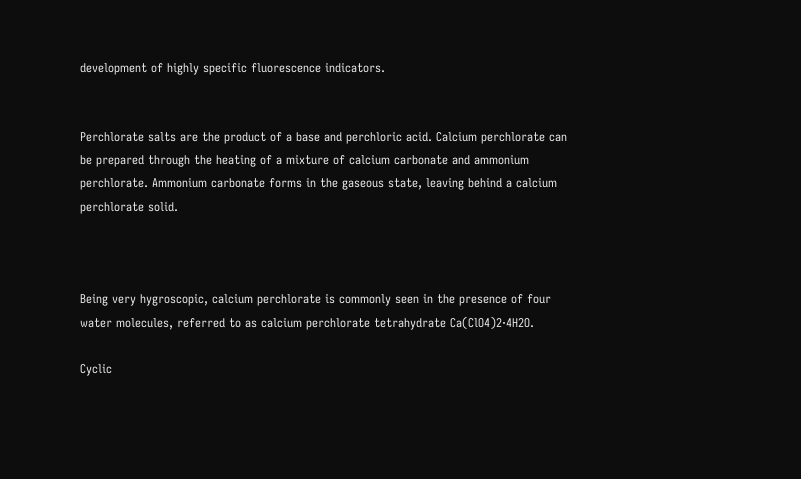development of highly specific fluorescence indicators.


Perchlorate salts are the product of a base and perchloric acid. Calcium perchlorate can be prepared through the heating of a mixture of calcium carbonate and ammonium perchlorate. Ammonium carbonate forms in the gaseous state, leaving behind a calcium perchlorate solid.



Being very hygroscopic, calcium perchlorate is commonly seen in the presence of four water molecules, referred to as calcium perchlorate tetrahydrate Ca(ClO4)2·4H2O.

Cyclic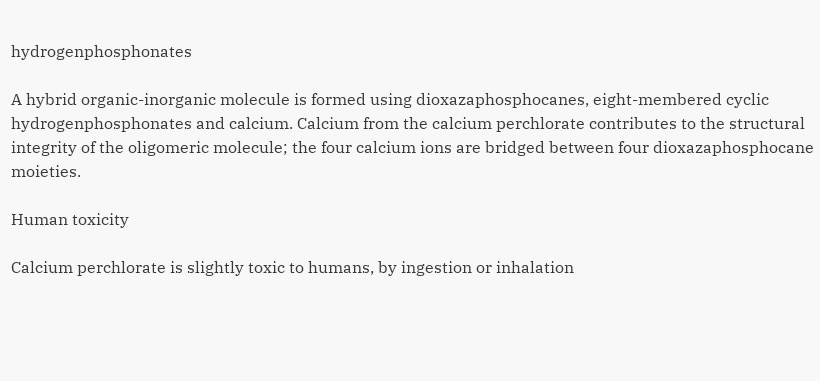hydrogenphosphonates

A hybrid organic-inorganic molecule is formed using dioxazaphosphocanes, eight-membered cyclic hydrogenphosphonates and calcium. Calcium from the calcium perchlorate contributes to the structural integrity of the oligomeric molecule; the four calcium ions are bridged between four dioxazaphosphocane moieties.

Human toxicity

Calcium perchlorate is slightly toxic to humans, by ingestion or inhalation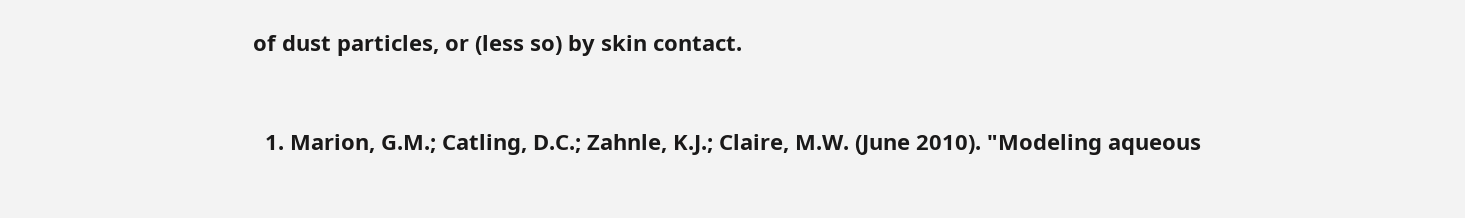of dust particles, or (less so) by skin contact.


  1. Marion, G.M.; Catling, D.C.; Zahnle, K.J.; Claire, M.W. (June 2010). "Modeling aqueous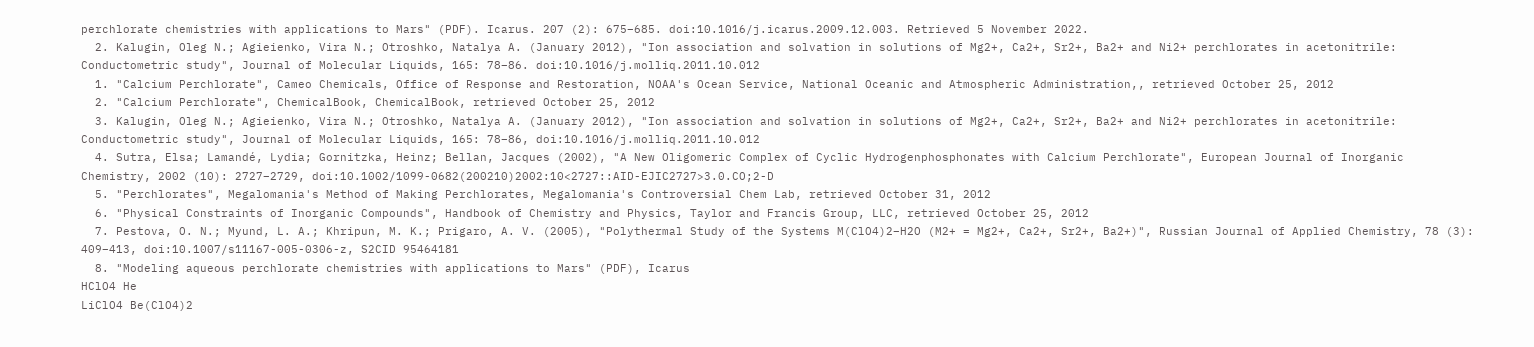perchlorate chemistries with applications to Mars" (PDF). Icarus. 207 (2): 675–685. doi:10.1016/j.icarus.2009.12.003. Retrieved 5 November 2022.
  2. Kalugin, Oleg N.; Agieienko, Vira N.; Otroshko, Natalya A. (January 2012), "Ion association and solvation in solutions of Mg2+, Ca2+, Sr2+, Ba2+ and Ni2+ perchlorates in acetonitrile: Conductometric study", Journal of Molecular Liquids, 165: 78–86. doi:10.1016/j.molliq.2011.10.012
  1. "Calcium Perchlorate", Cameo Chemicals, Office of Response and Restoration, NOAA's Ocean Service, National Oceanic and Atmospheric Administration,, retrieved October 25, 2012
  2. "Calcium Perchlorate", ChemicalBook, ChemicalBook, retrieved October 25, 2012
  3. Kalugin, Oleg N.; Agieienko, Vira N.; Otroshko, Natalya A. (January 2012), "Ion association and solvation in solutions of Mg2+, Ca2+, Sr2+, Ba2+ and Ni2+ perchlorates in acetonitrile: Conductometric study", Journal of Molecular Liquids, 165: 78–86, doi:10.1016/j.molliq.2011.10.012
  4. Sutra, Elsa; Lamandé, Lydia; Gornitzka, Heinz; Bellan, Jacques (2002), "A New Oligomeric Complex of Cyclic Hydrogenphosphonates with Calcium Perchlorate", European Journal of Inorganic Chemistry, 2002 (10): 2727–2729, doi:10.1002/1099-0682(200210)2002:10<2727::AID-EJIC2727>3.0.CO;2-D
  5. "Perchlorates", Megalomania's Method of Making Perchlorates, Megalomania's Controversial Chem Lab, retrieved October 31, 2012
  6. "Physical Constraints of Inorganic Compounds", Handbook of Chemistry and Physics, Taylor and Francis Group, LLC, retrieved October 25, 2012
  7. Pestova, O. N.; Myund, L. A.; Khripun, M. K.; Prigaro, A. V. (2005), "Polythermal Study of the Systems M(ClO4)2–H2O (M2+ = Mg2+, Ca2+, Sr2+, Ba2+)", Russian Journal of Applied Chemistry, 78 (3): 409–413, doi:10.1007/s11167-005-0306-z, S2CID 95464181
  8. "Modeling aqueous perchlorate chemistries with applications to Mars" (PDF), Icarus
HClO4 He
LiClO4 Be(ClO4)2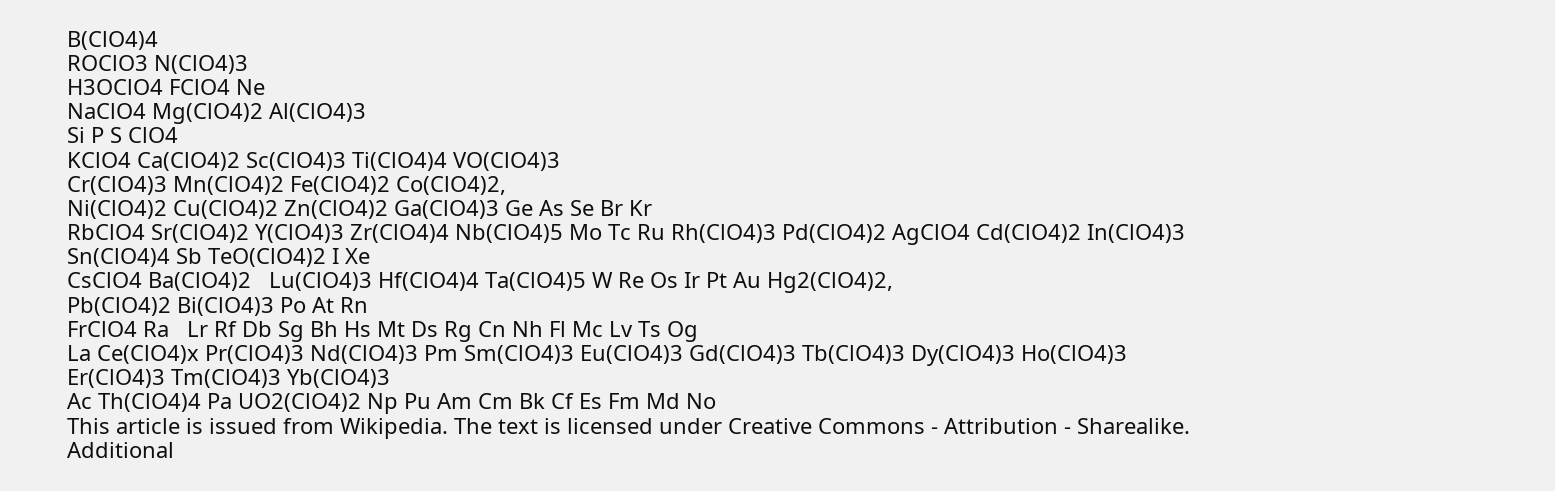B(ClO4)4
ROClO3 N(ClO4)3
H3OClO4 FClO4 Ne
NaClO4 Mg(ClO4)2 Al(ClO4)3
Si P S ClO4
KClO4 Ca(ClO4)2 Sc(ClO4)3 Ti(ClO4)4 VO(ClO4)3
Cr(ClO4)3 Mn(ClO4)2 Fe(ClO4)2 Co(ClO4)2,
Ni(ClO4)2 Cu(ClO4)2 Zn(ClO4)2 Ga(ClO4)3 Ge As Se Br Kr
RbClO4 Sr(ClO4)2 Y(ClO4)3 Zr(ClO4)4 Nb(ClO4)5 Mo Tc Ru Rh(ClO4)3 Pd(ClO4)2 AgClO4 Cd(ClO4)2 In(ClO4)3 Sn(ClO4)4 Sb TeO(ClO4)2 I Xe
CsClO4 Ba(ClO4)2   Lu(ClO4)3 Hf(ClO4)4 Ta(ClO4)5 W Re Os Ir Pt Au Hg2(ClO4)2,
Pb(ClO4)2 Bi(ClO4)3 Po At Rn
FrClO4 Ra   Lr Rf Db Sg Bh Hs Mt Ds Rg Cn Nh Fl Mc Lv Ts Og
La Ce(ClO4)x Pr(ClO4)3 Nd(ClO4)3 Pm Sm(ClO4)3 Eu(ClO4)3 Gd(ClO4)3 Tb(ClO4)3 Dy(ClO4)3 Ho(ClO4)3 Er(ClO4)3 Tm(ClO4)3 Yb(ClO4)3
Ac Th(ClO4)4 Pa UO2(ClO4)2 Np Pu Am Cm Bk Cf Es Fm Md No
This article is issued from Wikipedia. The text is licensed under Creative Commons - Attribution - Sharealike. Additional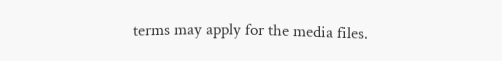terms may apply for the media files.